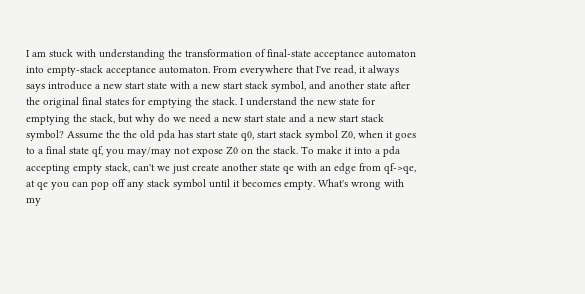I am stuck with understanding the transformation of final-state acceptance automaton into empty-stack acceptance automaton. From everywhere that I've read, it always says introduce a new start state with a new start stack symbol, and another state after the original final states for emptying the stack. I understand the new state for emptying the stack, but why do we need a new start state and a new start stack symbol? Assume the the old pda has start state q0, start stack symbol Z0, when it goes to a final state qf, you may/may not expose Z0 on the stack. To make it into a pda accepting empty stack, can't we just create another state qe with an edge from qf->qe, at qe you can pop off any stack symbol until it becomes empty. What's wrong with my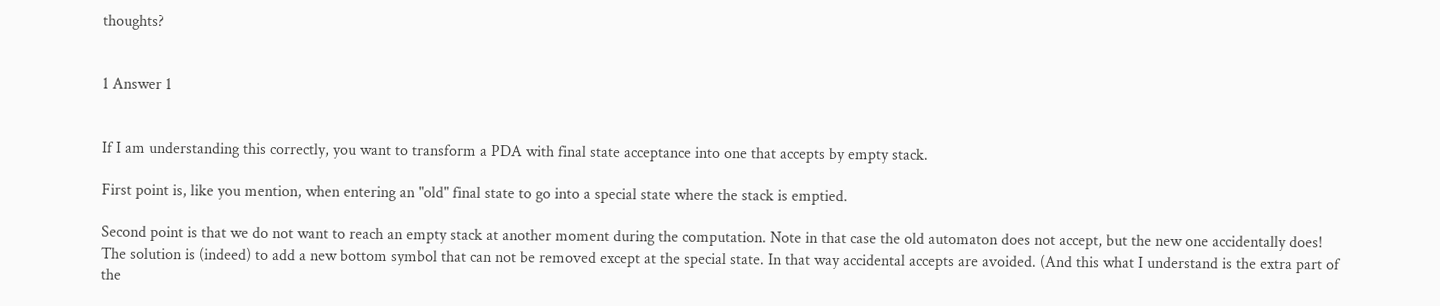thoughts?


1 Answer 1


If I am understanding this correctly, you want to transform a PDA with final state acceptance into one that accepts by empty stack.

First point is, like you mention, when entering an "old" final state to go into a special state where the stack is emptied.

Second point is that we do not want to reach an empty stack at another moment during the computation. Note in that case the old automaton does not accept, but the new one accidentally does! The solution is (indeed) to add a new bottom symbol that can not be removed except at the special state. In that way accidental accepts are avoided. (And this what I understand is the extra part of the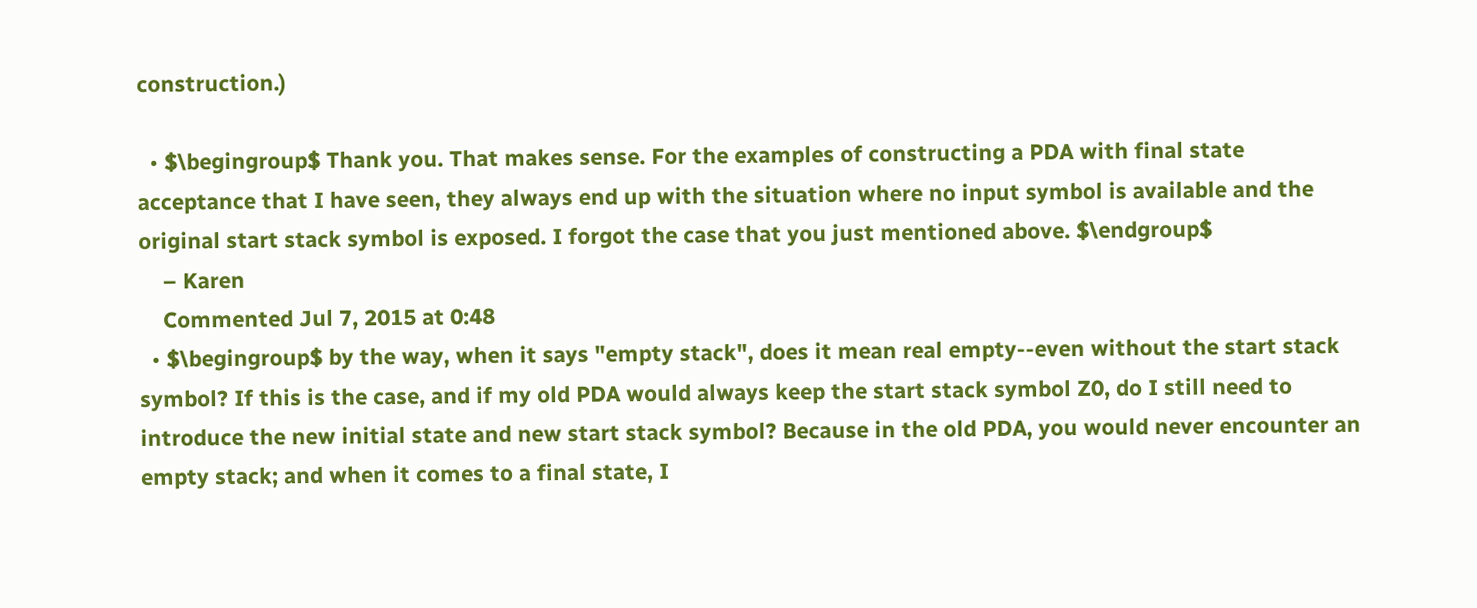construction.)

  • $\begingroup$ Thank you. That makes sense. For the examples of constructing a PDA with final state acceptance that I have seen, they always end up with the situation where no input symbol is available and the original start stack symbol is exposed. I forgot the case that you just mentioned above. $\endgroup$
    – Karen
    Commented Jul 7, 2015 at 0:48
  • $\begingroup$ by the way, when it says "empty stack", does it mean real empty--even without the start stack symbol? If this is the case, and if my old PDA would always keep the start stack symbol Z0, do I still need to introduce the new initial state and new start stack symbol? Because in the old PDA, you would never encounter an empty stack; and when it comes to a final state, I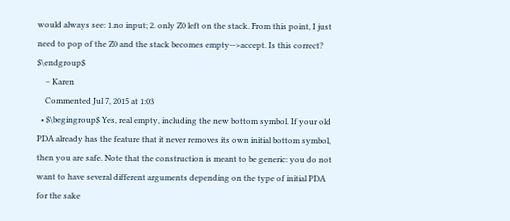would always see: 1.no input; 2. only Z0 left on the stack. From this point, I just need to pop of the Z0 and the stack becomes empty-->accept. Is this correct? $\endgroup$
    – Karen
    Commented Jul 7, 2015 at 1:03
  • $\begingroup$ Yes, real empty, including the new bottom symbol. If your old PDA already has the feature that it never removes its own initial bottom symbol, then you are safe. Note that the construction is meant to be generic: you do not want to have several different arguments depending on the type of initial PDA for the sake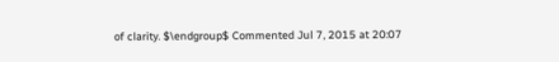of clarity. $\endgroup$ Commented Jul 7, 2015 at 20:07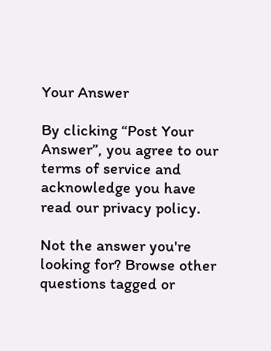Your Answer

By clicking “Post Your Answer”, you agree to our terms of service and acknowledge you have read our privacy policy.

Not the answer you're looking for? Browse other questions tagged or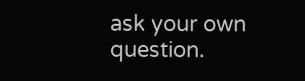ask your own question.